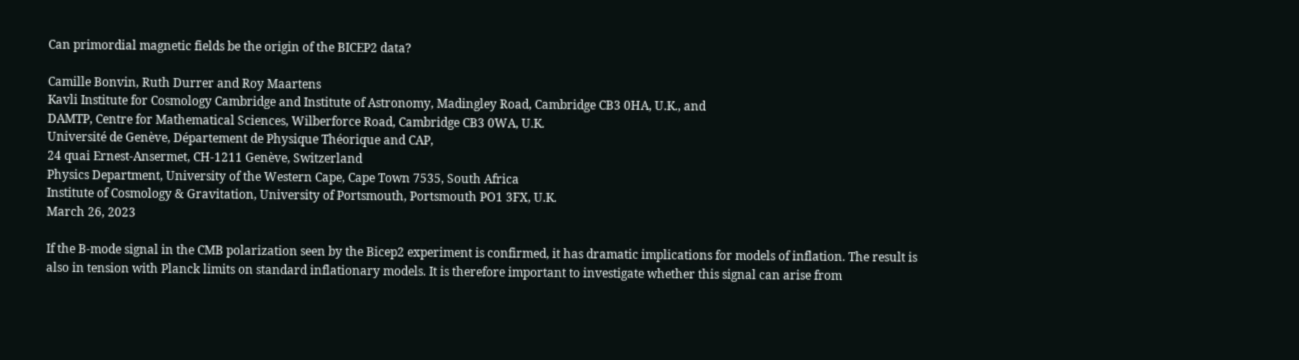Can primordial magnetic fields be the origin of the BICEP2 data?

Camille Bonvin, Ruth Durrer and Roy Maartens
Kavli Institute for Cosmology Cambridge and Institute of Astronomy, Madingley Road, Cambridge CB3 0HA, U.K., and
DAMTP, Centre for Mathematical Sciences, Wilberforce Road, Cambridge CB3 0WA, U.K.
Université de Genève, Département de Physique Théorique and CAP,
24 quai Ernest-Ansermet, CH-1211 Genève, Switzerland
Physics Department, University of the Western Cape, Cape Town 7535, South Africa
Institute of Cosmology & Gravitation, University of Portsmouth, Portsmouth PO1 3FX, U.K.
March 26, 2023

If the B-mode signal in the CMB polarization seen by the Bicep2 experiment is confirmed, it has dramatic implications for models of inflation. The result is also in tension with Planck limits on standard inflationary models. It is therefore important to investigate whether this signal can arise from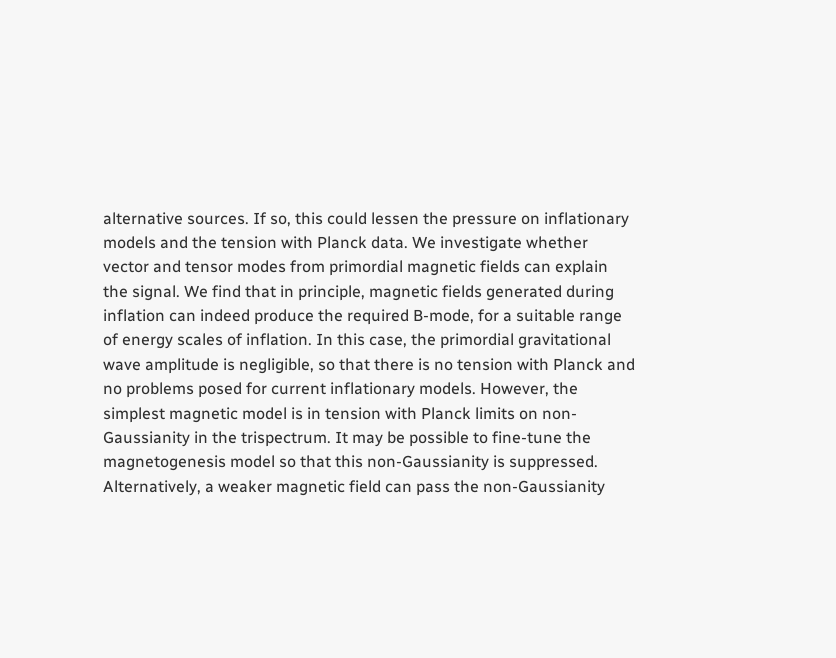alternative sources. If so, this could lessen the pressure on inflationary models and the tension with Planck data. We investigate whether vector and tensor modes from primordial magnetic fields can explain the signal. We find that in principle, magnetic fields generated during inflation can indeed produce the required B-mode, for a suitable range of energy scales of inflation. In this case, the primordial gravitational wave amplitude is negligible, so that there is no tension with Planck and no problems posed for current inflationary models. However, the simplest magnetic model is in tension with Planck limits on non-Gaussianity in the trispectrum. It may be possible to fine-tune the magnetogenesis model so that this non-Gaussianity is suppressed. Alternatively, a weaker magnetic field can pass the non-Gaussianity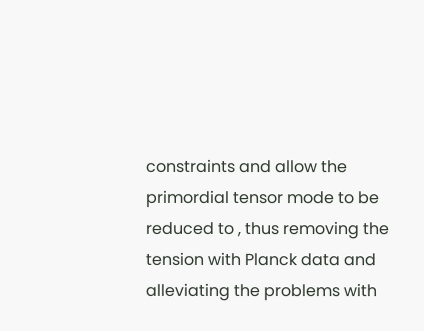constraints and allow the primordial tensor mode to be reduced to , thus removing the tension with Planck data and alleviating the problems with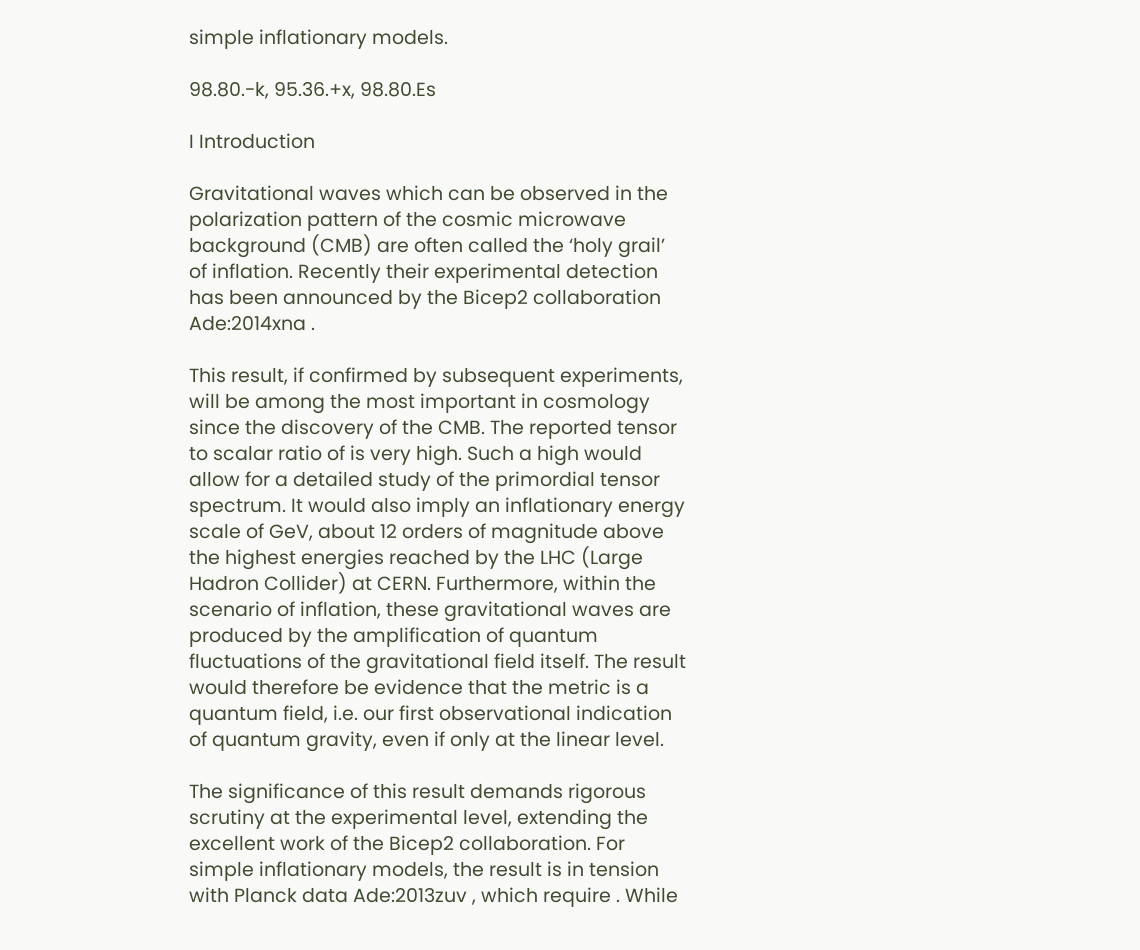simple inflationary models.

98.80.-k, 95.36.+x, 98.80.Es

I Introduction

Gravitational waves which can be observed in the polarization pattern of the cosmic microwave background (CMB) are often called the ‘holy grail’ of inflation. Recently their experimental detection has been announced by the Bicep2 collaboration Ade:2014xna .

This result, if confirmed by subsequent experiments, will be among the most important in cosmology since the discovery of the CMB. The reported tensor to scalar ratio of is very high. Such a high would allow for a detailed study of the primordial tensor spectrum. It would also imply an inflationary energy scale of GeV, about 12 orders of magnitude above the highest energies reached by the LHC (Large Hadron Collider) at CERN. Furthermore, within the scenario of inflation, these gravitational waves are produced by the amplification of quantum fluctuations of the gravitational field itself. The result would therefore be evidence that the metric is a quantum field, i.e. our first observational indication of quantum gravity, even if only at the linear level.

The significance of this result demands rigorous scrutiny at the experimental level, extending the excellent work of the Bicep2 collaboration. For simple inflationary models, the result is in tension with Planck data Ade:2013zuv , which require . While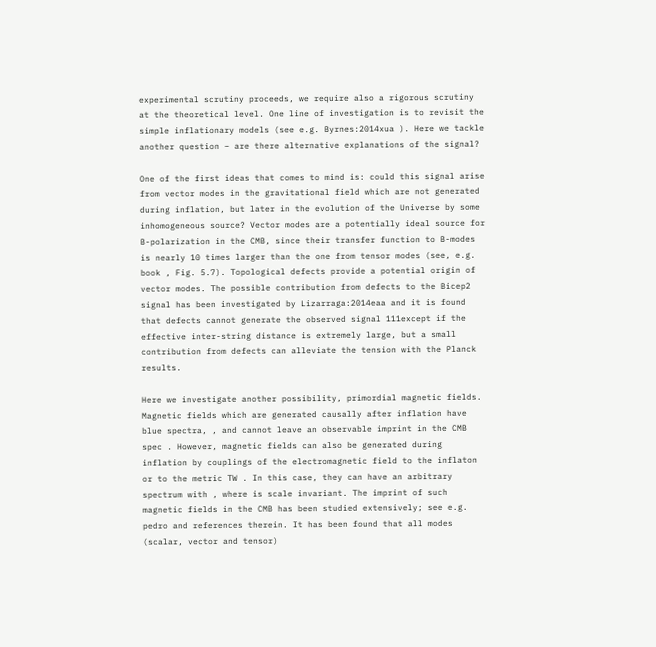experimental scrutiny proceeds, we require also a rigorous scrutiny at the theoretical level. One line of investigation is to revisit the simple inflationary models (see e.g. Byrnes:2014xua ). Here we tackle another question – are there alternative explanations of the signal?

One of the first ideas that comes to mind is: could this signal arise from vector modes in the gravitational field which are not generated during inflation, but later in the evolution of the Universe by some inhomogeneous source? Vector modes are a potentially ideal source for B-polarization in the CMB, since their transfer function to B-modes is nearly 10 times larger than the one from tensor modes (see, e.g. book , Fig. 5.7). Topological defects provide a potential origin of vector modes. The possible contribution from defects to the Bicep2 signal has been investigated by Lizarraga:2014eaa and it is found that defects cannot generate the observed signal 111except if the effective inter-string distance is extremely large, but a small contribution from defects can alleviate the tension with the Planck results.

Here we investigate another possibility, primordial magnetic fields. Magnetic fields which are generated causally after inflation have blue spectra, , and cannot leave an observable imprint in the CMB spec . However, magnetic fields can also be generated during inflation by couplings of the electromagnetic field to the inflaton or to the metric TW . In this case, they can have an arbitrary spectrum with , where is scale invariant. The imprint of such magnetic fields in the CMB has been studied extensively; see e.g. pedro and references therein. It has been found that all modes (scalar, vector and tensor)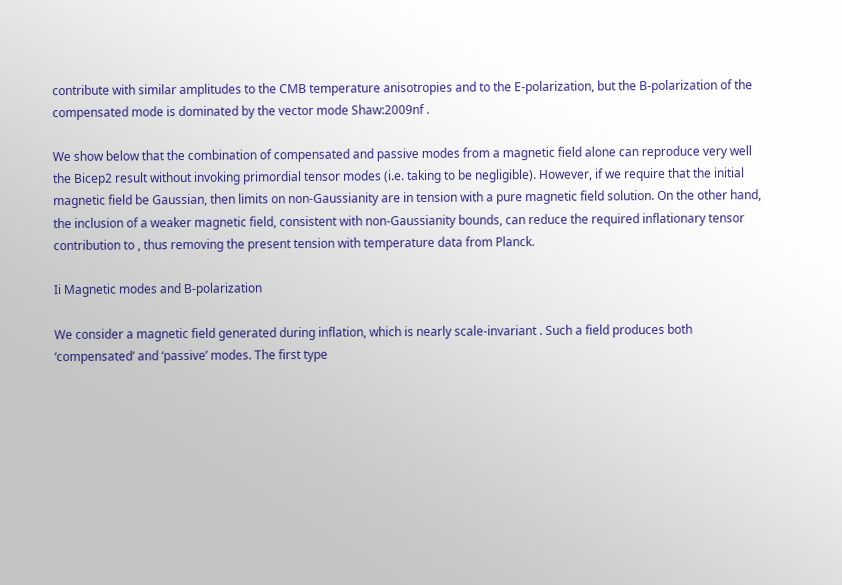contribute with similar amplitudes to the CMB temperature anisotropies and to the E-polarization, but the B-polarization of the compensated mode is dominated by the vector mode Shaw:2009nf .

We show below that the combination of compensated and passive modes from a magnetic field alone can reproduce very well the Bicep2 result without invoking primordial tensor modes (i.e. taking to be negligible). However, if we require that the initial magnetic field be Gaussian, then limits on non-Gaussianity are in tension with a pure magnetic field solution. On the other hand, the inclusion of a weaker magnetic field, consistent with non-Gaussianity bounds, can reduce the required inflationary tensor contribution to , thus removing the present tension with temperature data from Planck.

Ii Magnetic modes and B-polarization

We consider a magnetic field generated during inflation, which is nearly scale-invariant . Such a field produces both ‘compensated’ and ‘passive’ modes. The first type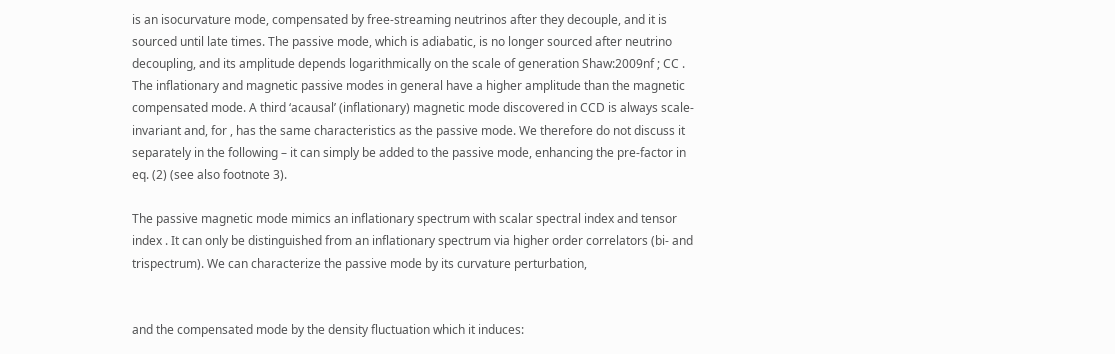is an isocurvature mode, compensated by free-streaming neutrinos after they decouple, and it is sourced until late times. The passive mode, which is adiabatic, is no longer sourced after neutrino decoupling, and its amplitude depends logarithmically on the scale of generation Shaw:2009nf ; CC . The inflationary and magnetic passive modes in general have a higher amplitude than the magnetic compensated mode. A third ‘acausal’ (inflationary) magnetic mode discovered in CCD is always scale-invariant and, for , has the same characteristics as the passive mode. We therefore do not discuss it separately in the following – it can simply be added to the passive mode, enhancing the pre-factor in eq. (2) (see also footnote 3).

The passive magnetic mode mimics an inflationary spectrum with scalar spectral index and tensor index . It can only be distinguished from an inflationary spectrum via higher order correlators (bi- and trispectrum). We can characterize the passive mode by its curvature perturbation,


and the compensated mode by the density fluctuation which it induces: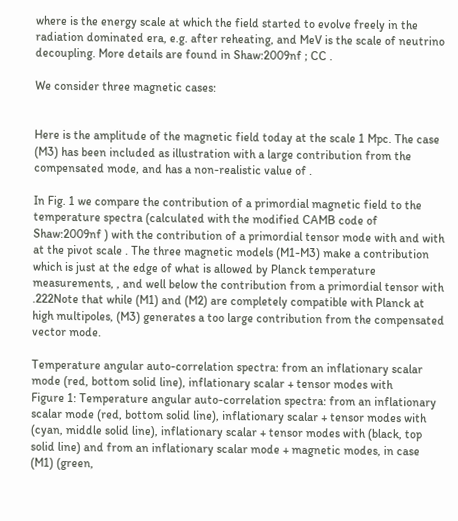where is the energy scale at which the field started to evolve freely in the radiation dominated era, e.g. after reheating, and MeV is the scale of neutrino decoupling. More details are found in Shaw:2009nf ; CC .

We consider three magnetic cases:


Here is the amplitude of the magnetic field today at the scale 1 Mpc. The case (M3) has been included as illustration with a large contribution from the compensated mode, and has a non-realistic value of .

In Fig. 1 we compare the contribution of a primordial magnetic field to the temperature spectra (calculated with the modified CAMB code of Shaw:2009nf ) with the contribution of a primordial tensor mode with and with at the pivot scale . The three magnetic models (M1-M3) make a contribution which is just at the edge of what is allowed by Planck temperature measurements, , and well below the contribution from a primordial tensor with .222Note that while (M1) and (M2) are completely compatible with Planck at high multipoles, (M3) generates a too large contribution from the compensated vector mode.

Temperature angular auto-correlation spectra: from an inflationary scalar mode (red, bottom solid line), inflationary scalar + tensor modes with
Figure 1: Temperature angular auto-correlation spectra: from an inflationary scalar mode (red, bottom solid line), inflationary scalar + tensor modes with (cyan, middle solid line), inflationary scalar + tensor modes with (black, top solid line) and from an inflationary scalar mode + magnetic modes, in case (M1) (green,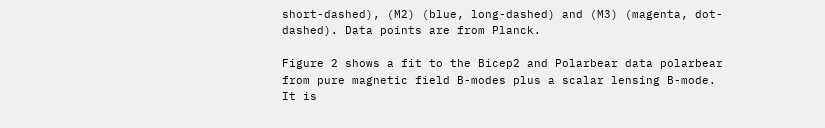short-dashed), (M2) (blue, long-dashed) and (M3) (magenta, dot-dashed). Data points are from Planck.

Figure 2 shows a fit to the Bicep2 and Polarbear data polarbear from pure magnetic field B-modes plus a scalar lensing B-mode. It is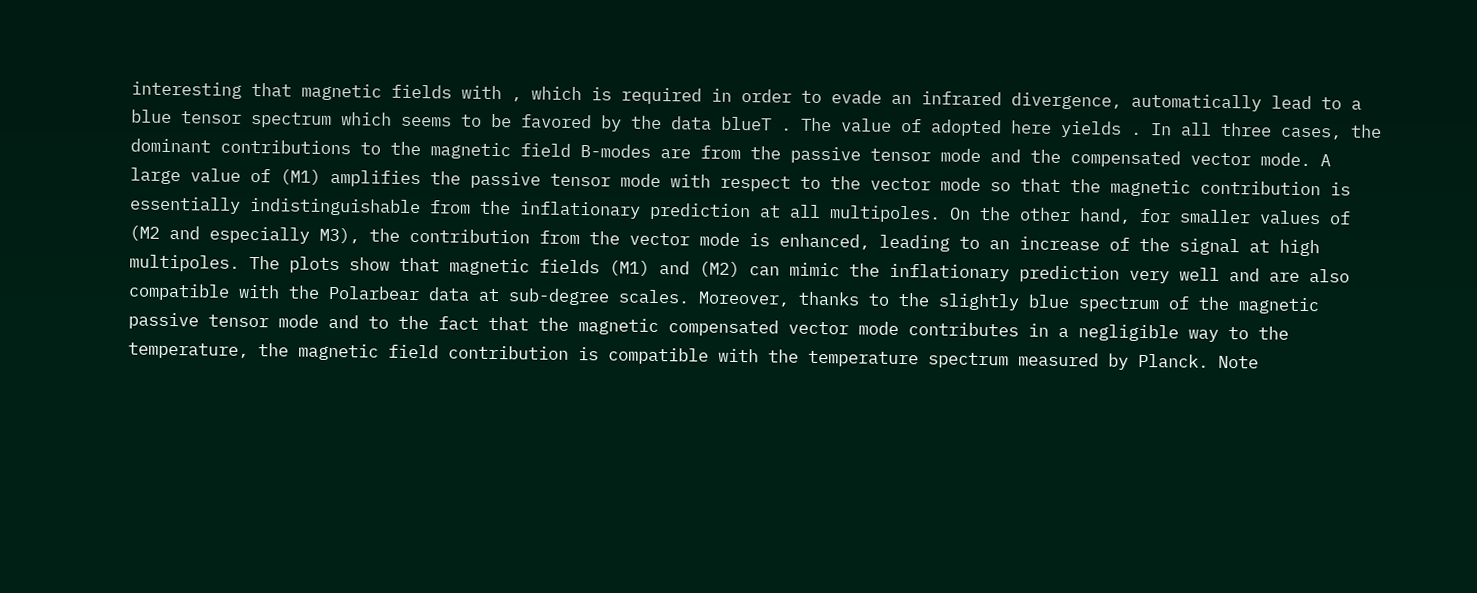interesting that magnetic fields with , which is required in order to evade an infrared divergence, automatically lead to a blue tensor spectrum which seems to be favored by the data blueT . The value of adopted here yields . In all three cases, the dominant contributions to the magnetic field B-modes are from the passive tensor mode and the compensated vector mode. A large value of (M1) amplifies the passive tensor mode with respect to the vector mode so that the magnetic contribution is essentially indistinguishable from the inflationary prediction at all multipoles. On the other hand, for smaller values of (M2 and especially M3), the contribution from the vector mode is enhanced, leading to an increase of the signal at high multipoles. The plots show that magnetic fields (M1) and (M2) can mimic the inflationary prediction very well and are also compatible with the Polarbear data at sub-degree scales. Moreover, thanks to the slightly blue spectrum of the magnetic passive tensor mode and to the fact that the magnetic compensated vector mode contributes in a negligible way to the temperature, the magnetic field contribution is compatible with the temperature spectrum measured by Planck. Note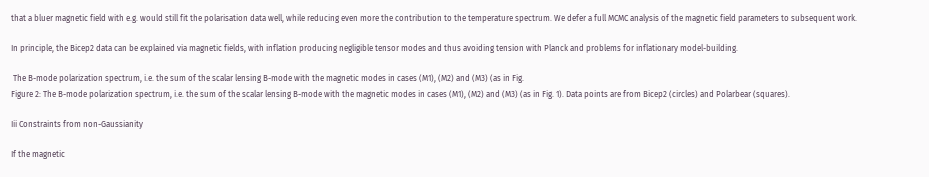that a bluer magnetic field with e.g. would still fit the polarisation data well, while reducing even more the contribution to the temperature spectrum. We defer a full MCMC analysis of the magnetic field parameters to subsequent work.

In principle, the Bicep2 data can be explained via magnetic fields, with inflation producing negligible tensor modes and thus avoiding tension with Planck and problems for inflationary model-building.

 The B-mode polarization spectrum, i.e. the sum of the scalar lensing B-mode with the magnetic modes in cases (M1), (M2) and (M3) (as in Fig.
Figure 2: The B-mode polarization spectrum, i.e. the sum of the scalar lensing B-mode with the magnetic modes in cases (M1), (M2) and (M3) (as in Fig. 1). Data points are from Bicep2 (circles) and Polarbear (squares).

Iii Constraints from non-Gaussianity

If the magnetic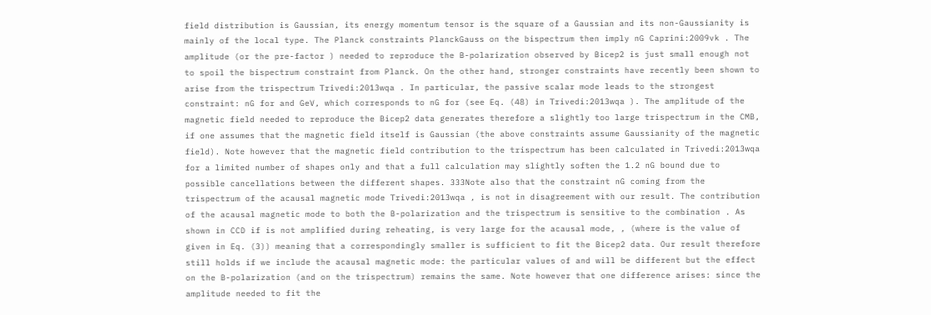field distribution is Gaussian, its energy momentum tensor is the square of a Gaussian and its non-Gaussianity is mainly of the local type. The Planck constraints PlanckGauss on the bispectrum then imply nG Caprini:2009vk . The amplitude (or the pre-factor ) needed to reproduce the B-polarization observed by Bicep2 is just small enough not to spoil the bispectrum constraint from Planck. On the other hand, stronger constraints have recently been shown to arise from the trispectrum Trivedi:2013wqa . In particular, the passive scalar mode leads to the strongest constraint: nG for and GeV, which corresponds to nG for (see Eq. (48) in Trivedi:2013wqa ). The amplitude of the magnetic field needed to reproduce the Bicep2 data generates therefore a slightly too large trispectrum in the CMB, if one assumes that the magnetic field itself is Gaussian (the above constraints assume Gaussianity of the magnetic field). Note however that the magnetic field contribution to the trispectrum has been calculated in Trivedi:2013wqa for a limited number of shapes only and that a full calculation may slightly soften the 1.2 nG bound due to possible cancellations between the different shapes. 333Note also that the constraint nG coming from the trispectrum of the acausal magnetic mode Trivedi:2013wqa , is not in disagreement with our result. The contribution of the acausal magnetic mode to both the B-polarization and the trispectrum is sensitive to the combination . As shown in CCD if is not amplified during reheating, is very large for the acausal mode, , (where is the value of given in Eq. (3)) meaning that a correspondingly smaller is sufficient to fit the Bicep2 data. Our result therefore still holds if we include the acausal magnetic mode: the particular values of and will be different but the effect on the B-polarization (and on the trispectrum) remains the same. Note however that one difference arises: since the amplitude needed to fit the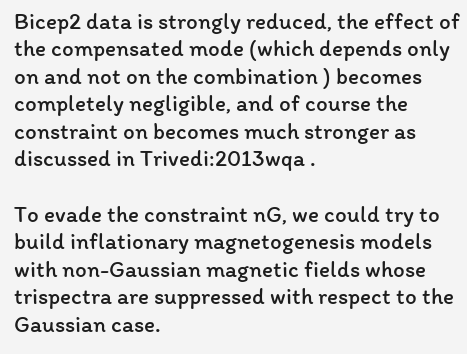Bicep2 data is strongly reduced, the effect of the compensated mode (which depends only on and not on the combination ) becomes completely negligible, and of course the constraint on becomes much stronger as discussed in Trivedi:2013wqa .

To evade the constraint nG, we could try to build inflationary magnetogenesis models with non-Gaussian magnetic fields whose trispectra are suppressed with respect to the Gaussian case.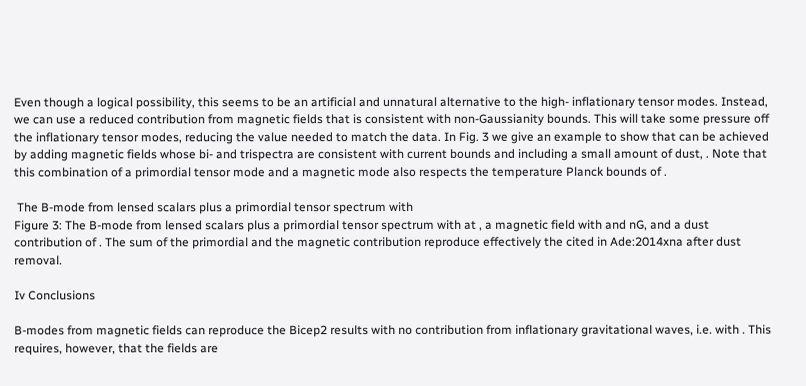Even though a logical possibility, this seems to be an artificial and unnatural alternative to the high- inflationary tensor modes. Instead, we can use a reduced contribution from magnetic fields that is consistent with non-Gaussianity bounds. This will take some pressure off the inflationary tensor modes, reducing the value needed to match the data. In Fig. 3 we give an example to show that can be achieved by adding magnetic fields whose bi- and trispectra are consistent with current bounds and including a small amount of dust, . Note that this combination of a primordial tensor mode and a magnetic mode also respects the temperature Planck bounds of .

 The B-mode from lensed scalars plus a primordial tensor spectrum with
Figure 3: The B-mode from lensed scalars plus a primordial tensor spectrum with at , a magnetic field with and nG, and a dust contribution of . The sum of the primordial and the magnetic contribution reproduce effectively the cited in Ade:2014xna after dust removal.

Iv Conclusions

B-modes from magnetic fields can reproduce the Bicep2 results with no contribution from inflationary gravitational waves, i.e. with . This requires, however, that the fields are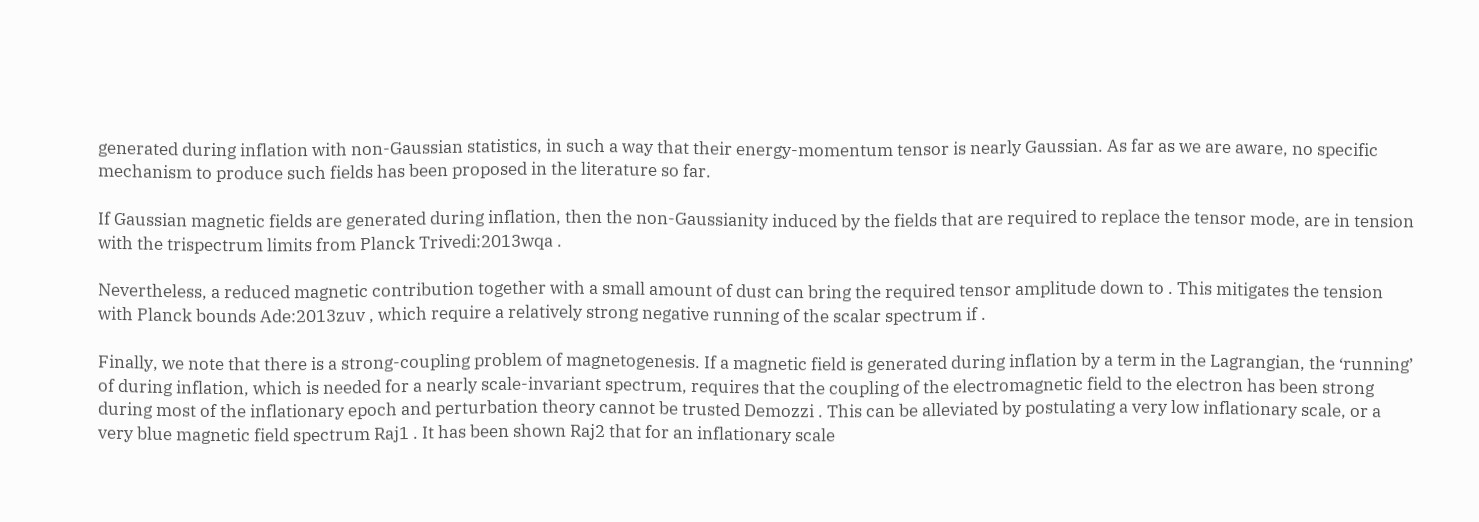generated during inflation with non-Gaussian statistics, in such a way that their energy-momentum tensor is nearly Gaussian. As far as we are aware, no specific mechanism to produce such fields has been proposed in the literature so far.

If Gaussian magnetic fields are generated during inflation, then the non-Gaussianity induced by the fields that are required to replace the tensor mode, are in tension with the trispectrum limits from Planck Trivedi:2013wqa .

Nevertheless, a reduced magnetic contribution together with a small amount of dust can bring the required tensor amplitude down to . This mitigates the tension with Planck bounds Ade:2013zuv , which require a relatively strong negative running of the scalar spectrum if .

Finally, we note that there is a strong-coupling problem of magnetogenesis. If a magnetic field is generated during inflation by a term in the Lagrangian, the ‘running’ of during inflation, which is needed for a nearly scale-invariant spectrum, requires that the coupling of the electromagnetic field to the electron has been strong during most of the inflationary epoch and perturbation theory cannot be trusted Demozzi . This can be alleviated by postulating a very low inflationary scale, or a very blue magnetic field spectrum Raj1 . It has been shown Raj2 that for an inflationary scale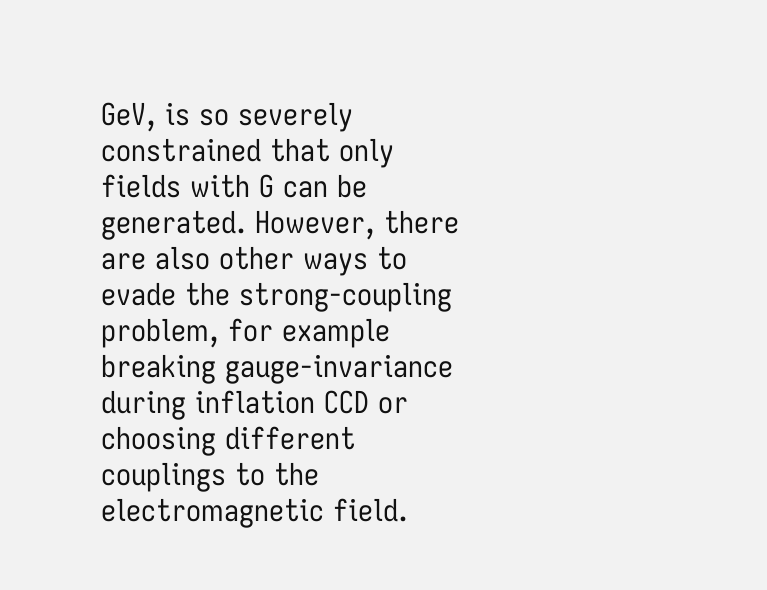GeV, is so severely constrained that only fields with G can be generated. However, there are also other ways to evade the strong-coupling problem, for example breaking gauge-invariance during inflation CCD or choosing different couplings to the electromagnetic field.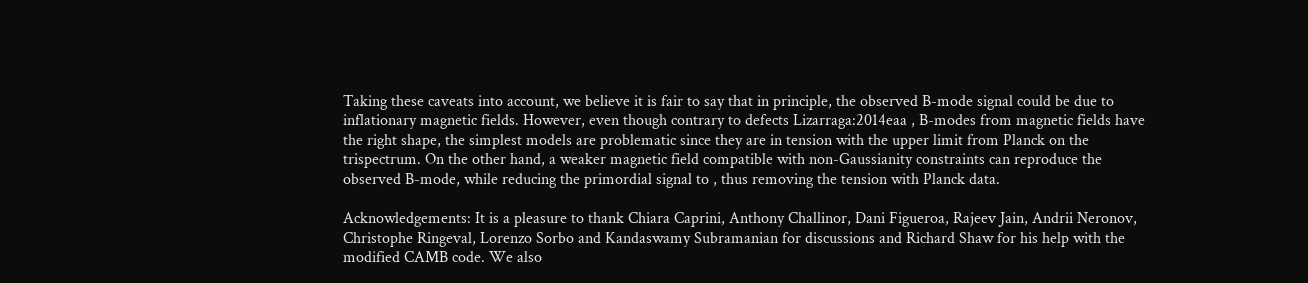Taking these caveats into account, we believe it is fair to say that in principle, the observed B-mode signal could be due to inflationary magnetic fields. However, even though contrary to defects Lizarraga:2014eaa , B-modes from magnetic fields have the right shape, the simplest models are problematic since they are in tension with the upper limit from Planck on the trispectrum. On the other hand, a weaker magnetic field compatible with non-Gaussianity constraints can reproduce the observed B-mode, while reducing the primordial signal to , thus removing the tension with Planck data.

Acknowledgements: It is a pleasure to thank Chiara Caprini, Anthony Challinor, Dani Figueroa, Rajeev Jain, Andrii Neronov, Christophe Ringeval, Lorenzo Sorbo and Kandaswamy Subramanian for discussions and Richard Shaw for his help with the modified CAMB code. We also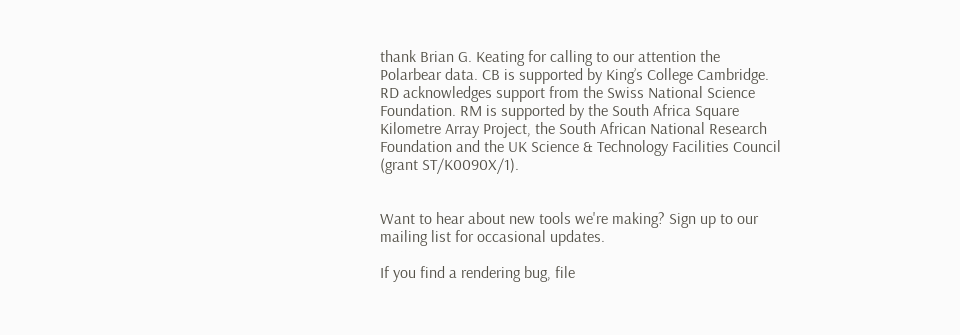thank Brian G. Keating for calling to our attention the Polarbear data. CB is supported by King’s College Cambridge. RD acknowledges support from the Swiss National Science Foundation. RM is supported by the South Africa Square Kilometre Array Project, the South African National Research Foundation and the UK Science & Technology Facilities Council (grant ST/K0090X/1).


Want to hear about new tools we're making? Sign up to our mailing list for occasional updates.

If you find a rendering bug, file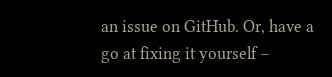an issue on GitHub. Or, have a go at fixing it yourself –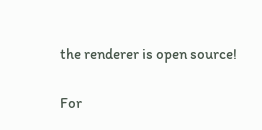the renderer is open source!

For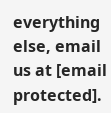everything else, email us at [email protected].